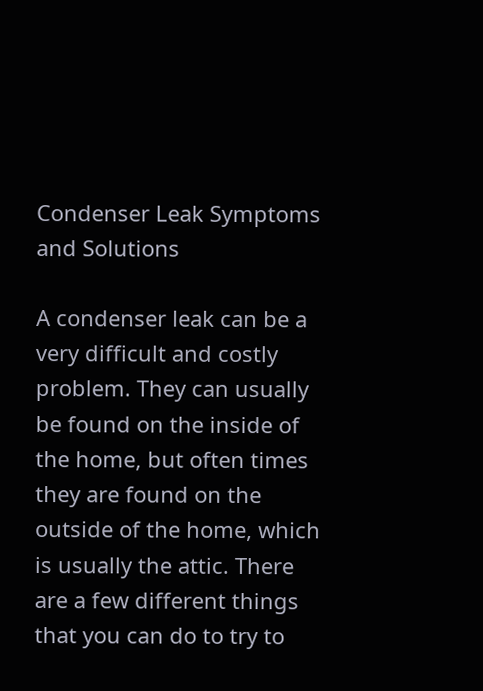Condenser Leak Symptoms and Solutions

A condenser leak can be a very difficult and costly problem. They can usually be found on the inside of the home, but often times they are found on the outside of the home, which is usually the attic. There are a few different things that you can do to try to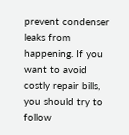prevent condenser leaks from happening. If you want to avoid costly repair bills, you should try to follow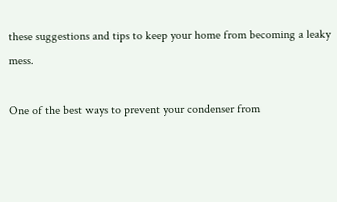these suggestions and tips to keep your home from becoming a leaky mess.

One of the best ways to prevent your condenser from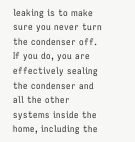leaking is to make sure you never turn the condenser off. If you do, you are effectively sealing the condenser and all the other systems inside the home, including the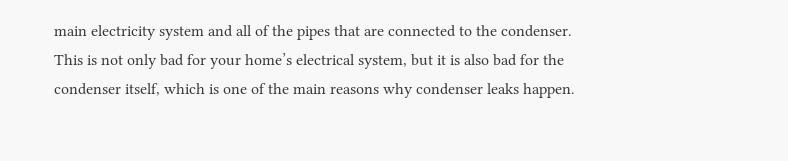main electricity system and all of the pipes that are connected to the condenser. This is not only bad for your home’s electrical system, but it is also bad for the condenser itself, which is one of the main reasons why condenser leaks happen.